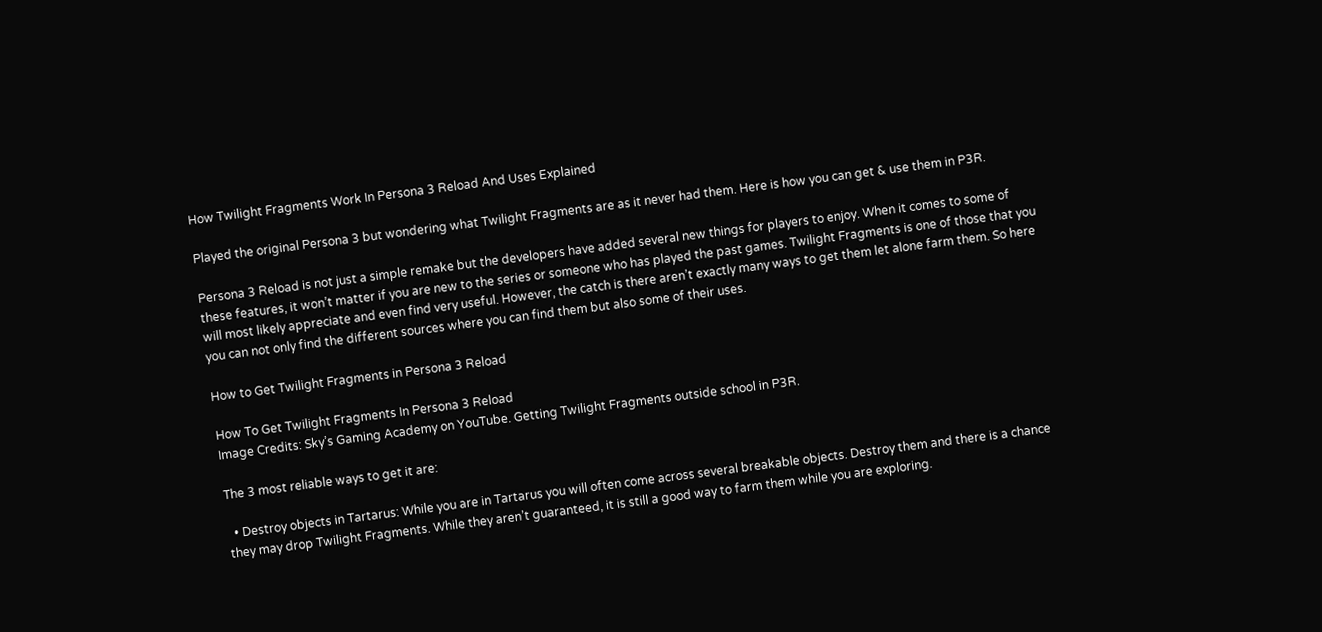How Twilight Fragments Work In Persona 3 Reload And Uses Explained

Played the original Persona 3 but wondering what Twilight Fragments are as it never had them. Here is how you can get & use them in P3R.

Persona 3 Reload is not just a simple remake but the developers have added several new things for players to enjoy. When it comes to some of these features, it won’t matter if you are new to the series or someone who has played the past games. Twilight Fragments is one of those that you will most likely appreciate and even find very useful. However, the catch is there aren’t exactly many ways to get them let alone farm them. So here you can not only find the different sources where you can find them but also some of their uses.

How to Get Twilight Fragments in Persona 3 Reload

How To Get Twilight Fragments In Persona 3 Reload
Image Credits: Sky’s Gaming Academy on YouTube. Getting Twilight Fragments outside school in P3R.

The 3 most reliable ways to get it are:

  • Destroy objects in Tartarus: While you are in Tartarus you will often come across several breakable objects. Destroy them and there is a chance they may drop Twilight Fragments. While they aren’t guaranteed, it is still a good way to farm them while you are exploring.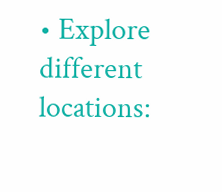• Explore different locations: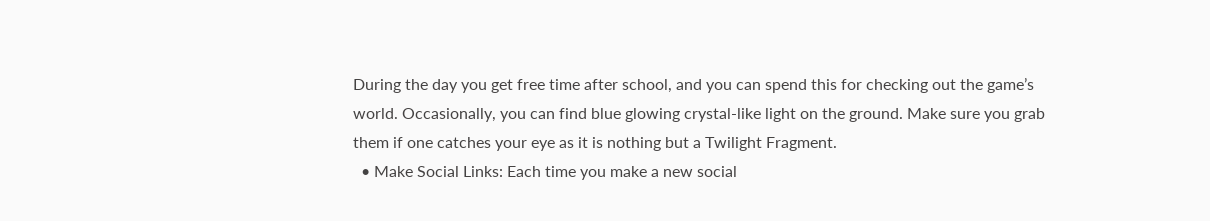During the day you get free time after school, and you can spend this for checking out the game’s world. Occasionally, you can find blue glowing crystal-like light on the ground. Make sure you grab them if one catches your eye as it is nothing but a Twilight Fragment.
  • Make Social Links: Each time you make a new social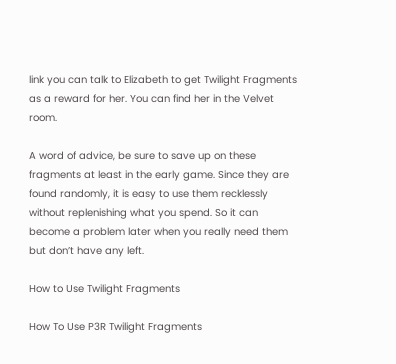link you can talk to Elizabeth to get Twilight Fragments as a reward for her. You can find her in the Velvet room.

A word of advice, be sure to save up on these fragments at least in the early game. Since they are found randomly, it is easy to use them recklessly without replenishing what you spend. So it can become a problem later when you really need them but don’t have any left.

How to Use Twilight Fragments

How To Use P3R Twilight Fragments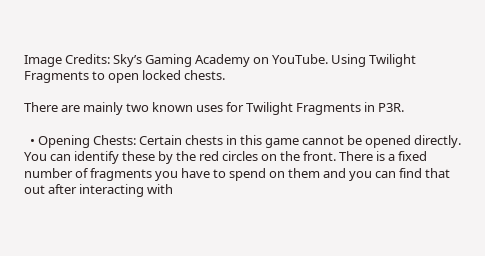Image Credits: Sky’s Gaming Academy on YouTube. Using Twilight Fragments to open locked chests.

There are mainly two known uses for Twilight Fragments in P3R.

  • Opening Chests: Certain chests in this game cannot be opened directly. You can identify these by the red circles on the front. There is a fixed number of fragments you have to spend on them and you can find that out after interacting with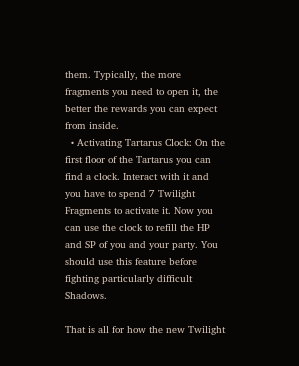them. Typically, the more fragments you need to open it, the better the rewards you can expect from inside.
  • Activating Tartarus Clock: On the first floor of the Tartarus you can find a clock. Interact with it and you have to spend 7 Twilight Fragments to activate it. Now you can use the clock to refill the HP and SP of you and your party. You should use this feature before fighting particularly difficult Shadows.

That is all for how the new Twilight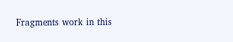Fragments work in this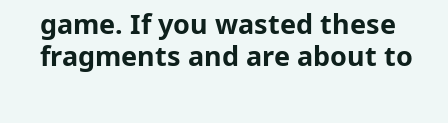game. If you wasted these fragments and are about to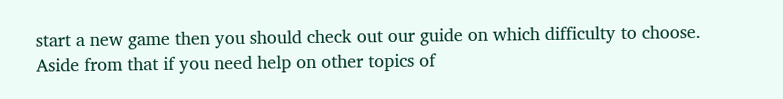start a new game then you should check out our guide on which difficulty to choose. Aside from that if you need help on other topics of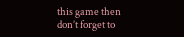this game then don’t forget to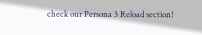check our Persona 3 Reload section!